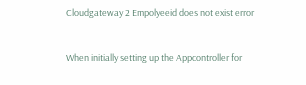Cloudgateway 2 Empolyeeid does not exist error


When initially setting up the Appcontroller for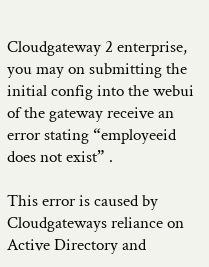Cloudgateway 2 enterprise, you may on submitting the initial config into the webui of the gateway receive an error stating “employeeid does not exist” .

This error is caused by Cloudgateways reliance on Active Directory and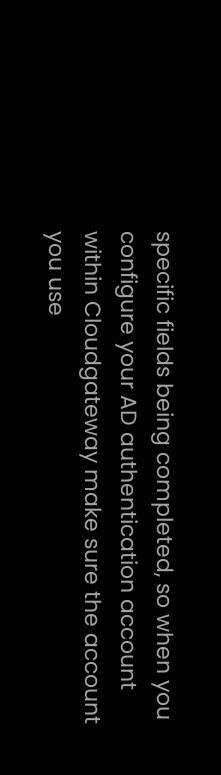specific fields being completed, so when you configure your AD authentication account within Cloudgateway make sure the account you use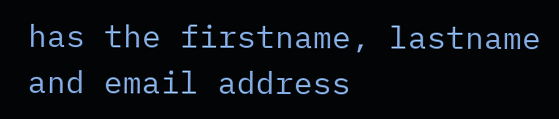has the firstname, lastname and email address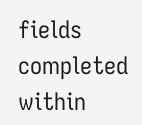fields completed within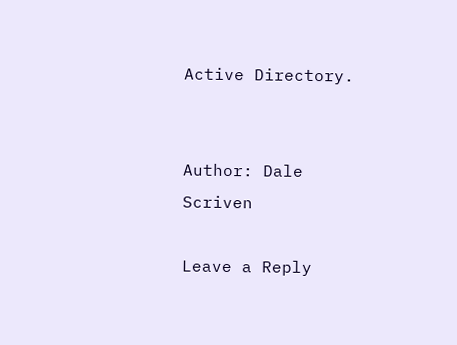Active Directory.


Author: Dale Scriven

Leave a Reply